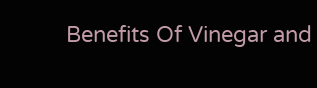Benefits Of Vinegar and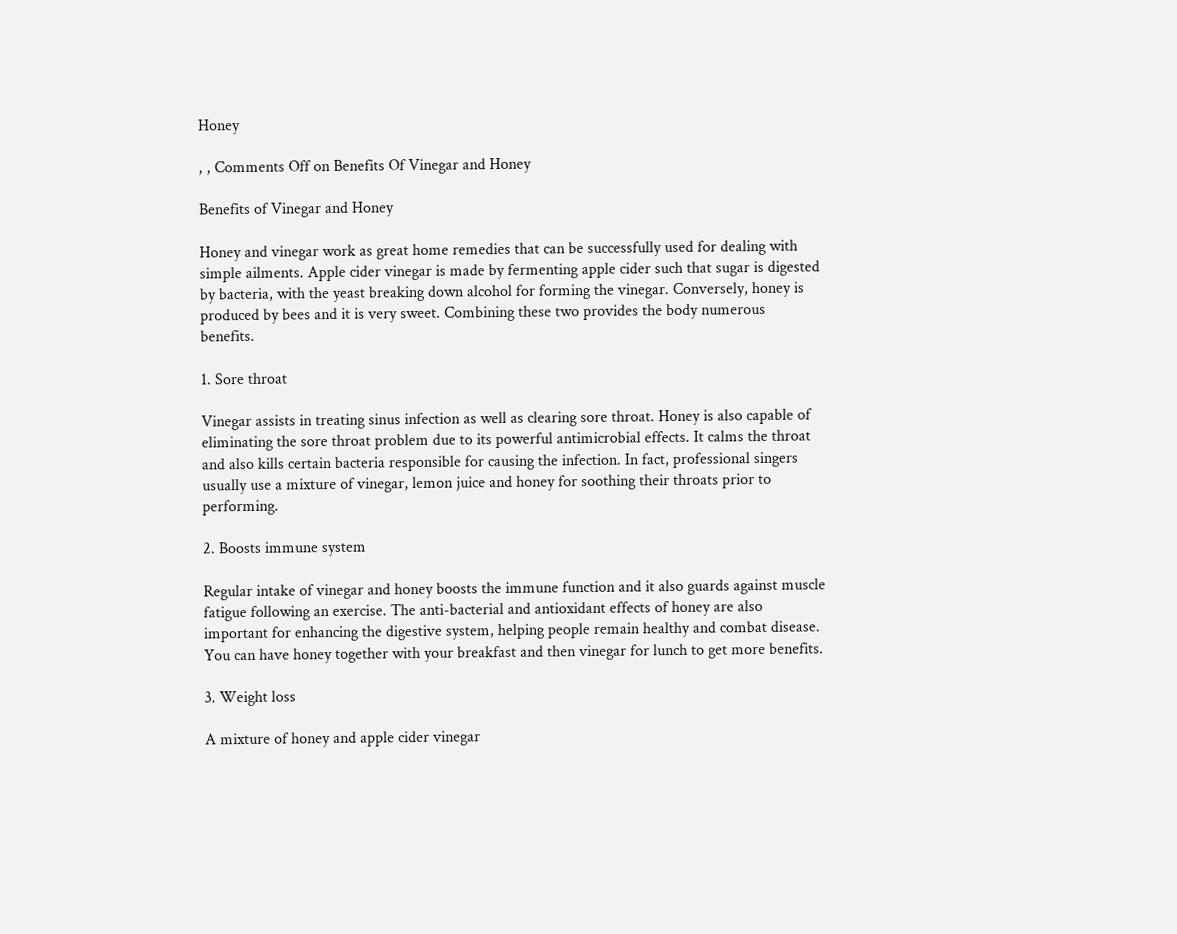Honey

, , Comments Off on Benefits Of Vinegar and Honey

Benefits of Vinegar and Honey

Honey and vinegar work as great home remedies that can be successfully used for dealing with simple ailments. Apple cider vinegar is made by fermenting apple cider such that sugar is digested by bacteria, with the yeast breaking down alcohol for forming the vinegar. Conversely, honey is produced by bees and it is very sweet. Combining these two provides the body numerous benefits.

1. Sore throat

Vinegar assists in treating sinus infection as well as clearing sore throat. Honey is also capable of eliminating the sore throat problem due to its powerful antimicrobial effects. It calms the throat and also kills certain bacteria responsible for causing the infection. In fact, professional singers usually use a mixture of vinegar, lemon juice and honey for soothing their throats prior to performing.

2. Boosts immune system

Regular intake of vinegar and honey boosts the immune function and it also guards against muscle fatigue following an exercise. The anti-bacterial and antioxidant effects of honey are also important for enhancing the digestive system, helping people remain healthy and combat disease. You can have honey together with your breakfast and then vinegar for lunch to get more benefits.

3. Weight loss

A mixture of honey and apple cider vinegar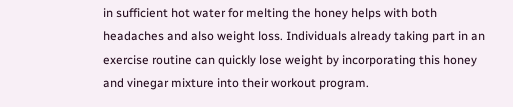in sufficient hot water for melting the honey helps with both headaches and also weight loss. Individuals already taking part in an exercise routine can quickly lose weight by incorporating this honey and vinegar mixture into their workout program.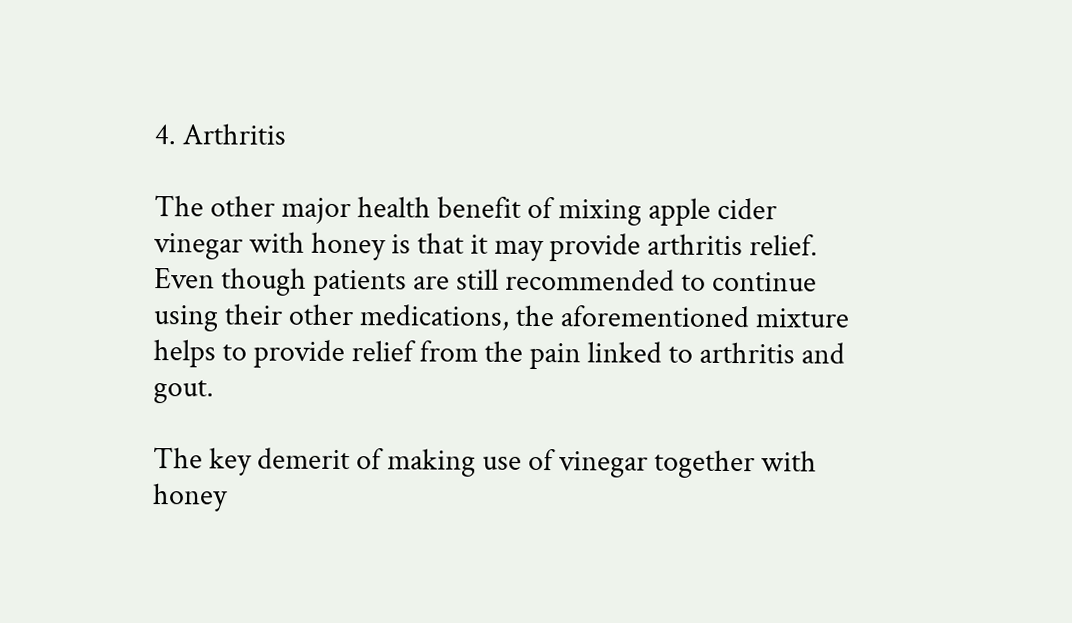4. Arthritis

The other major health benefit of mixing apple cider vinegar with honey is that it may provide arthritis relief. Even though patients are still recommended to continue using their other medications, the aforementioned mixture helps to provide relief from the pain linked to arthritis and gout.

The key demerit of making use of vinegar together with honey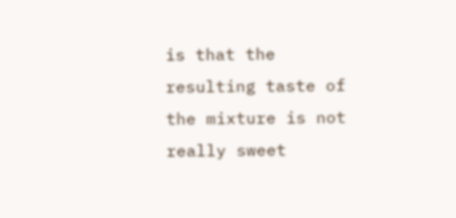is that the resulting taste of the mixture is not really sweet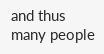and thus many people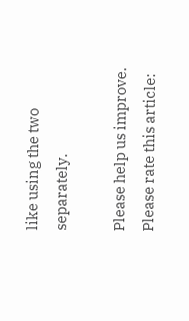like using the two separately.

Please help us improve. Please rate this article: